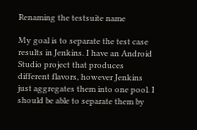Renaming the testsuite name

My goal is to separate the test case results in Jenkins. I have an Android Studio project that produces different flavors, however Jenkins just aggregates them into one pool. I should be able to separate them by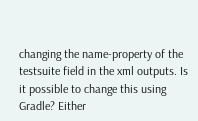changing the name-property of the testsuite field in the xml outputs. Is it possible to change this using Gradle? Either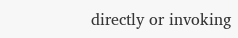directly or invoking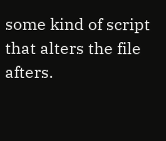some kind of script that alters the file afters.